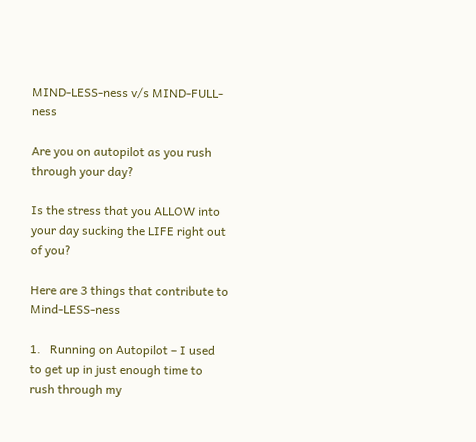MIND-LESS-ness v/s MIND-FULL-ness

Are you on autopilot as you rush through your day?

Is the stress that you ALLOW into your day sucking the LIFE right out of you?

Here are 3 things that contribute to Mind-LESS-ness

1.   Running on Autopilot – I used to get up in just enough time to rush through my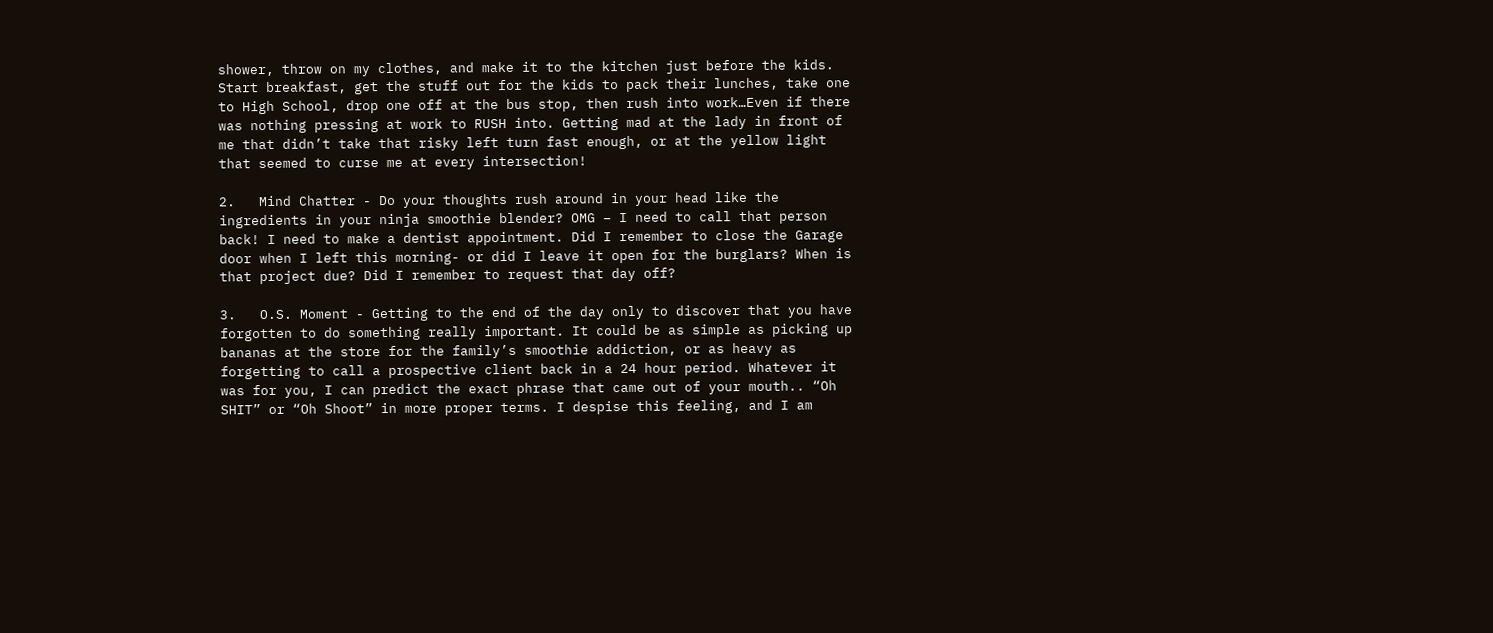shower, throw on my clothes, and make it to the kitchen just before the kids. Start breakfast, get the stuff out for the kids to pack their lunches, take one to High School, drop one off at the bus stop, then rush into work…Even if there was nothing pressing at work to RUSH into. Getting mad at the lady in front of me that didn’t take that risky left turn fast enough, or at the yellow light that seemed to curse me at every intersection!

2.   Mind Chatter - Do your thoughts rush around in your head like the ingredients in your ninja smoothie blender? OMG – I need to call that person back! I need to make a dentist appointment. Did I remember to close the Garage door when I left this morning- or did I leave it open for the burglars? When is that project due? Did I remember to request that day off?

3.   O.S. Moment - Getting to the end of the day only to discover that you have forgotten to do something really important. It could be as simple as picking up bananas at the store for the family’s smoothie addiction, or as heavy as forgetting to call a prospective client back in a 24 hour period. Whatever it was for you, I can predict the exact phrase that came out of your mouth.. “Oh SHIT” or “Oh Shoot” in more proper terms. I despise this feeling, and I am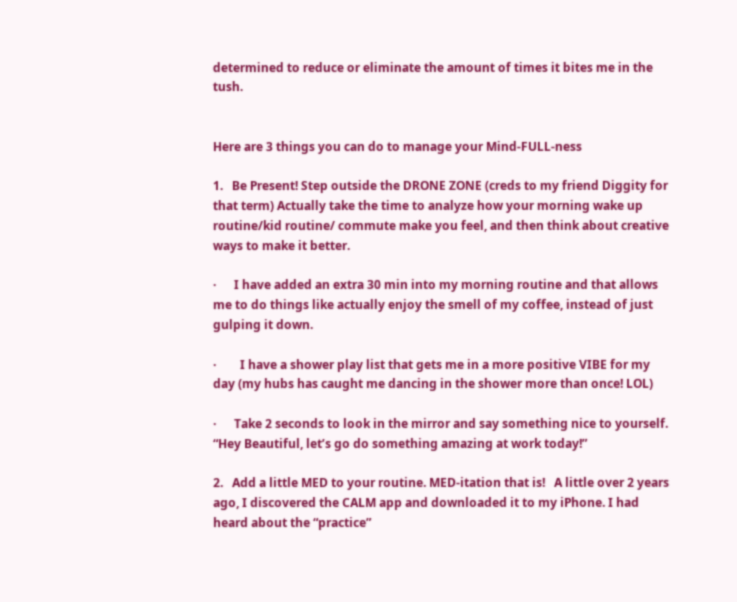determined to reduce or eliminate the amount of times it bites me in the tush.


Here are 3 things you can do to manage your Mind-FULL-ness

1.   Be Present! Step outside the DRONE ZONE (creds to my friend Diggity for that term) Actually take the time to analyze how your morning wake up routine/kid routine/ commute make you feel, and then think about creative ways to make it better.

·      I have added an extra 30 min into my morning routine and that allows me to do things like actually enjoy the smell of my coffee, instead of just gulping it down.

·        I have a shower play list that gets me in a more positive VIBE for my day (my hubs has caught me dancing in the shower more than once! LOL)

·      Take 2 seconds to look in the mirror and say something nice to yourself. “Hey Beautiful, let’s go do something amazing at work today!”

2.   Add a little MED to your routine. MED-itation that is!   A little over 2 years ago, I discovered the CALM app and downloaded it to my iPhone. I had heard about the “practice”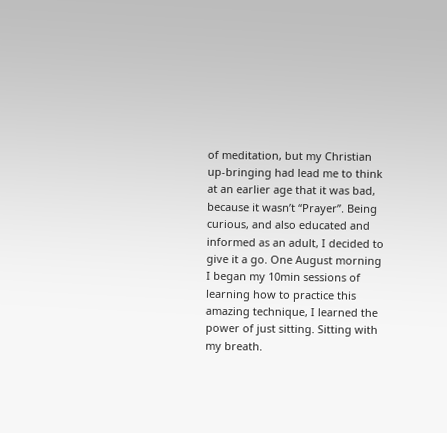of meditation, but my Christian up-bringing had lead me to think at an earlier age that it was bad, because it wasn’t “Prayer”. Being curious, and also educated and informed as an adult, I decided to give it a go. One August morning I began my 10min sessions of learning how to practice this amazing technique, I learned the power of just sitting. Sitting with my breath.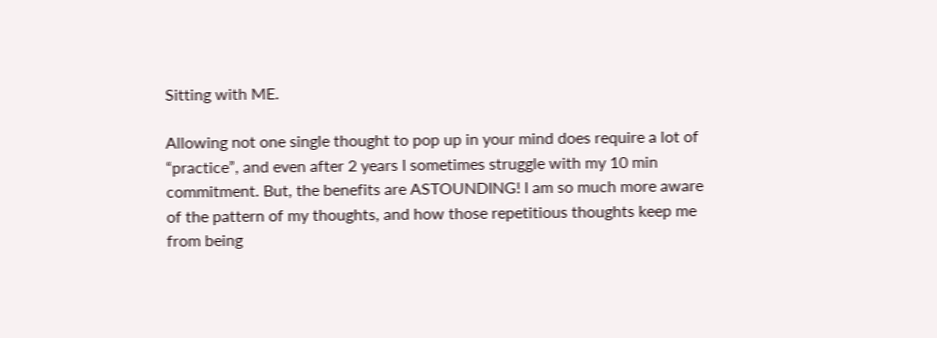Sitting with ME.

Allowing not one single thought to pop up in your mind does require a lot of “practice”, and even after 2 years I sometimes struggle with my 10 min commitment. But, the benefits are ASTOUNDING! I am so much more aware of the pattern of my thoughts, and how those repetitious thoughts keep me from being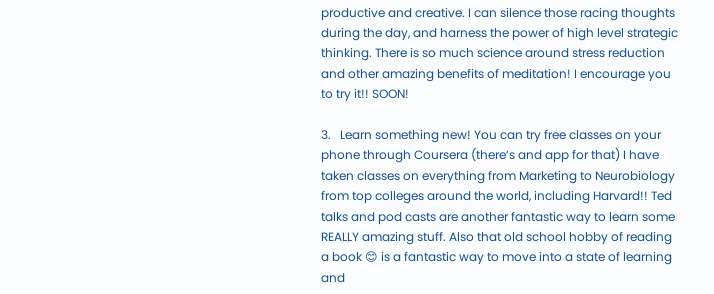productive and creative. I can silence those racing thoughts during the day, and harness the power of high level strategic thinking. There is so much science around stress reduction and other amazing benefits of meditation! I encourage you to try it!! SOON!

3.   Learn something new! You can try free classes on your phone through Coursera (there’s and app for that) I have taken classes on everything from Marketing to Neurobiology from top colleges around the world, including Harvard!! Ted talks and pod casts are another fantastic way to learn some REALLY amazing stuff. Also that old school hobby of reading a book 😊 is a fantastic way to move into a state of learning and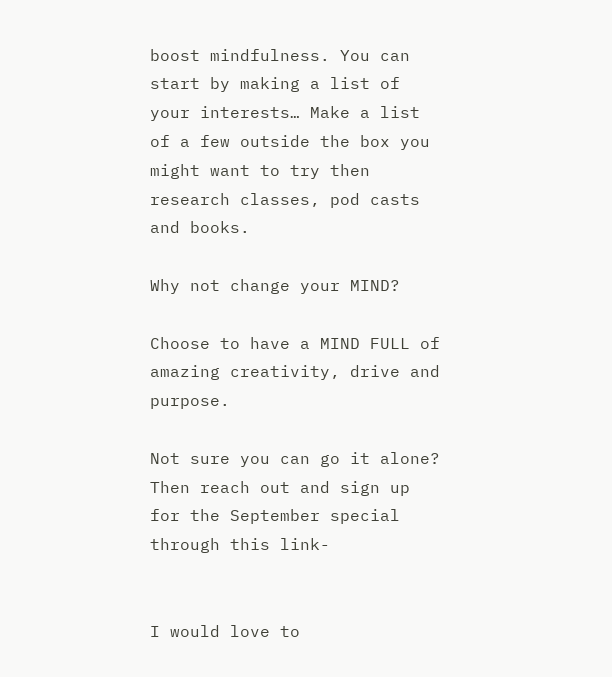boost mindfulness. You can start by making a list of your interests… Make a list of a few outside the box you might want to try then research classes, pod casts and books.

Why not change your MIND?

Choose to have a MIND FULL of amazing creativity, drive and purpose.

Not sure you can go it alone? Then reach out and sign up for the September special through this link-


I would love to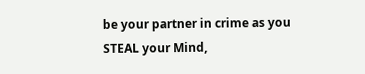be your partner in crime as you STEAL your Mind,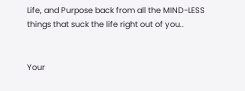Life, and Purpose back from all the MIND-LESS things that suck the life right out of you..


Your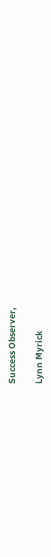Success Observer,

Lynn Myrick